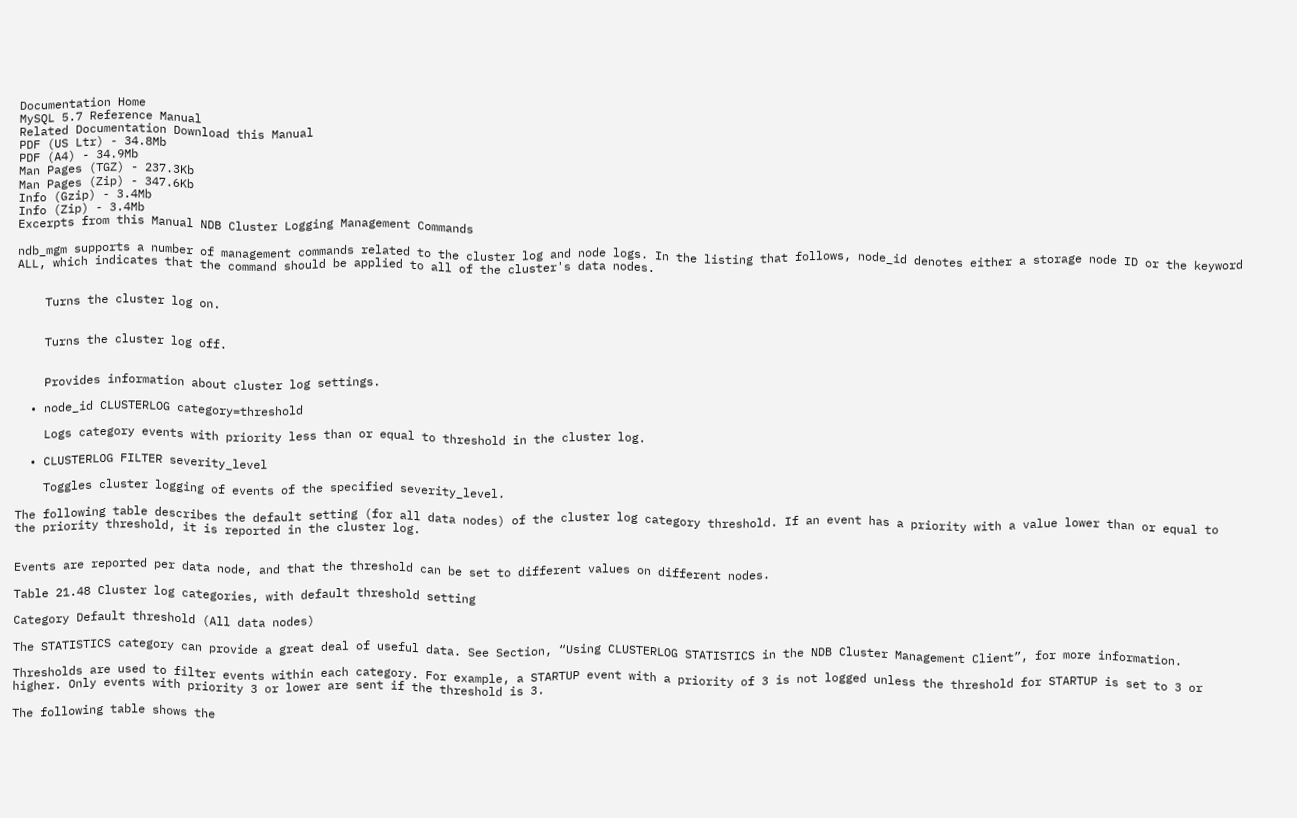Documentation Home
MySQL 5.7 Reference Manual
Related Documentation Download this Manual
PDF (US Ltr) - 34.8Mb
PDF (A4) - 34.9Mb
Man Pages (TGZ) - 237.3Kb
Man Pages (Zip) - 347.6Kb
Info (Gzip) - 3.4Mb
Info (Zip) - 3.4Mb
Excerpts from this Manual NDB Cluster Logging Management Commands

ndb_mgm supports a number of management commands related to the cluster log and node logs. In the listing that follows, node_id denotes either a storage node ID or the keyword ALL, which indicates that the command should be applied to all of the cluster's data nodes.


    Turns the cluster log on.


    Turns the cluster log off.


    Provides information about cluster log settings.

  • node_id CLUSTERLOG category=threshold

    Logs category events with priority less than or equal to threshold in the cluster log.

  • CLUSTERLOG FILTER severity_level

    Toggles cluster logging of events of the specified severity_level.

The following table describes the default setting (for all data nodes) of the cluster log category threshold. If an event has a priority with a value lower than or equal to the priority threshold, it is reported in the cluster log.


Events are reported per data node, and that the threshold can be set to different values on different nodes.

Table 21.48 Cluster log categories, with default threshold setting

Category Default threshold (All data nodes)

The STATISTICS category can provide a great deal of useful data. See Section, “Using CLUSTERLOG STATISTICS in the NDB Cluster Management Client”, for more information.

Thresholds are used to filter events within each category. For example, a STARTUP event with a priority of 3 is not logged unless the threshold for STARTUP is set to 3 or higher. Only events with priority 3 or lower are sent if the threshold is 3.

The following table shows the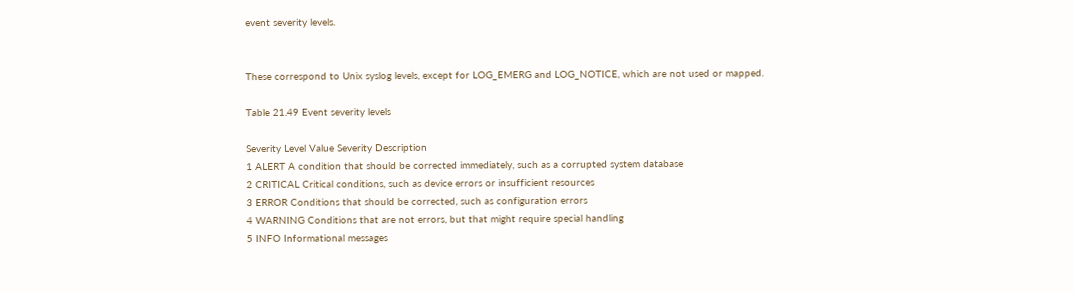event severity levels.


These correspond to Unix syslog levels, except for LOG_EMERG and LOG_NOTICE, which are not used or mapped.

Table 21.49 Event severity levels

Severity Level Value Severity Description
1 ALERT A condition that should be corrected immediately, such as a corrupted system database
2 CRITICAL Critical conditions, such as device errors or insufficient resources
3 ERROR Conditions that should be corrected, such as configuration errors
4 WARNING Conditions that are not errors, but that might require special handling
5 INFO Informational messages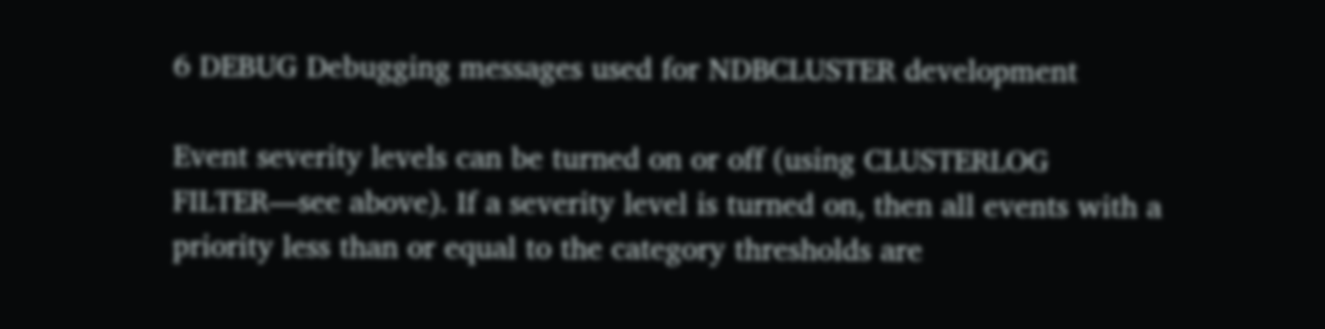6 DEBUG Debugging messages used for NDBCLUSTER development

Event severity levels can be turned on or off (using CLUSTERLOG FILTER—see above). If a severity level is turned on, then all events with a priority less than or equal to the category thresholds are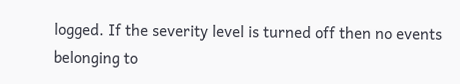logged. If the severity level is turned off then no events belonging to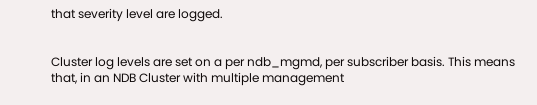that severity level are logged.


Cluster log levels are set on a per ndb_mgmd, per subscriber basis. This means that, in an NDB Cluster with multiple management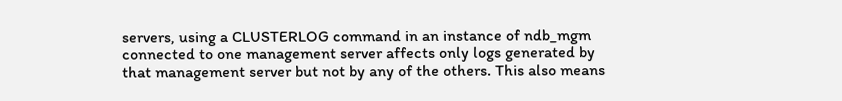servers, using a CLUSTERLOG command in an instance of ndb_mgm connected to one management server affects only logs generated by that management server but not by any of the others. This also means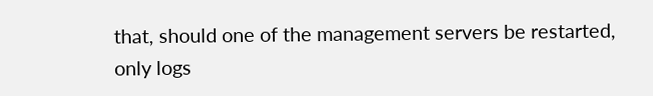that, should one of the management servers be restarted, only logs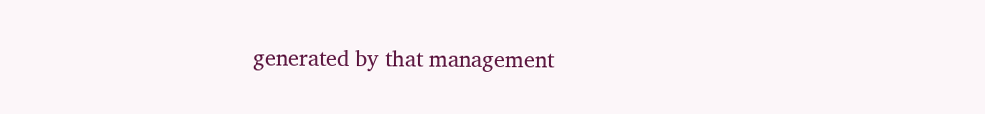generated by that management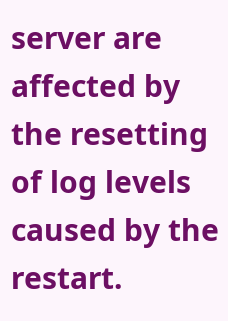server are affected by the resetting of log levels caused by the restart.